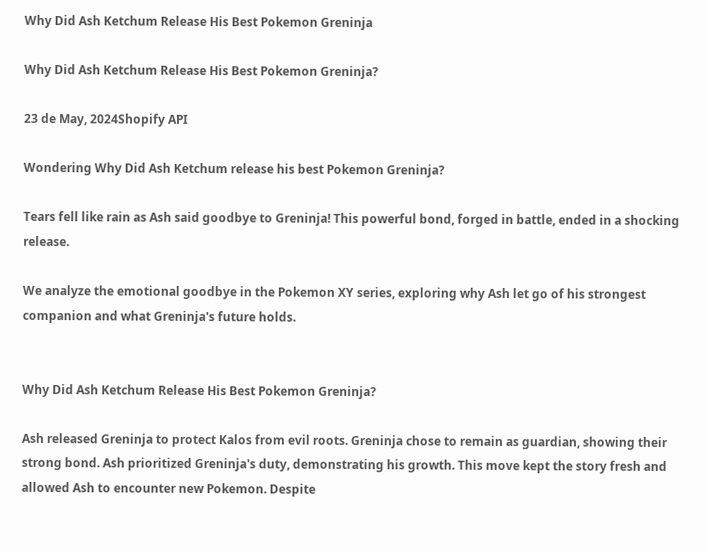Why Did Ash Ketchum Release His Best Pokemon Greninja

Why Did Ash Ketchum Release His Best Pokemon Greninja?

23 de May, 2024Shopify API

Wondering Why Did Ash Ketchum release his best Pokemon Greninja?

Tears fell like rain as Ash said goodbye to Greninja! This powerful bond, forged in battle, ended in a shocking release.

We analyze the emotional goodbye in the Pokemon XY series, exploring why Ash let go of his strongest companion and what Greninja's future holds.


Why Did Ash Ketchum Release His Best Pokemon Greninja?

Ash released Greninja to protect Kalos from evil roots. Greninja chose to remain as guardian, showing their strong bond. Ash prioritized Greninja's duty, demonstrating his growth. This move kept the story fresh and allowed Ash to encounter new Pokemon. Despite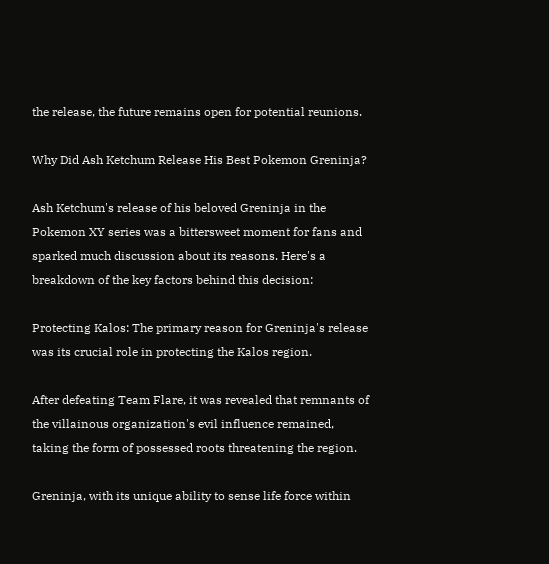the release, the future remains open for potential reunions.

Why Did Ash Ketchum Release His Best Pokemon Greninja?

Ash Ketchum's release of his beloved Greninja in the Pokemon XY series was a bittersweet moment for fans and sparked much discussion about its reasons. Here's a breakdown of the key factors behind this decision:

Protecting Kalos: The primary reason for Greninja's release was its crucial role in protecting the Kalos region.

After defeating Team Flare, it was revealed that remnants of the villainous organization's evil influence remained, taking the form of possessed roots threatening the region.

Greninja, with its unique ability to sense life force within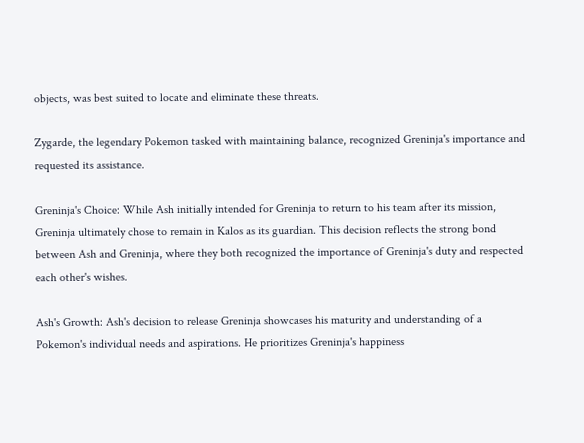objects, was best suited to locate and eliminate these threats.

Zygarde, the legendary Pokemon tasked with maintaining balance, recognized Greninja's importance and requested its assistance.

Greninja's Choice: While Ash initially intended for Greninja to return to his team after its mission, Greninja ultimately chose to remain in Kalos as its guardian. This decision reflects the strong bond between Ash and Greninja, where they both recognized the importance of Greninja's duty and respected each other's wishes.

Ash's Growth: Ash's decision to release Greninja showcases his maturity and understanding of a Pokemon's individual needs and aspirations. He prioritizes Greninja's happiness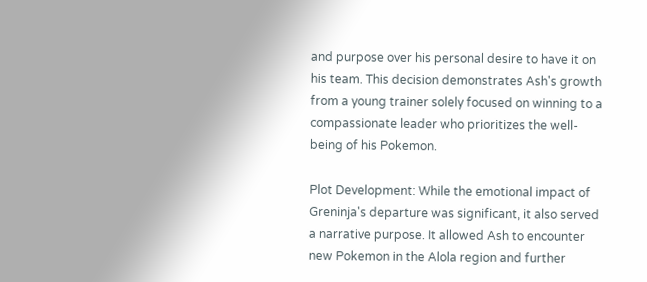and purpose over his personal desire to have it on his team. This decision demonstrates Ash's growth from a young trainer solely focused on winning to a compassionate leader who prioritizes the well-being of his Pokemon.

Plot Development: While the emotional impact of Greninja's departure was significant, it also served a narrative purpose. It allowed Ash to encounter new Pokemon in the Alola region and further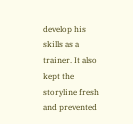develop his skills as a trainer. It also kept the storyline fresh and prevented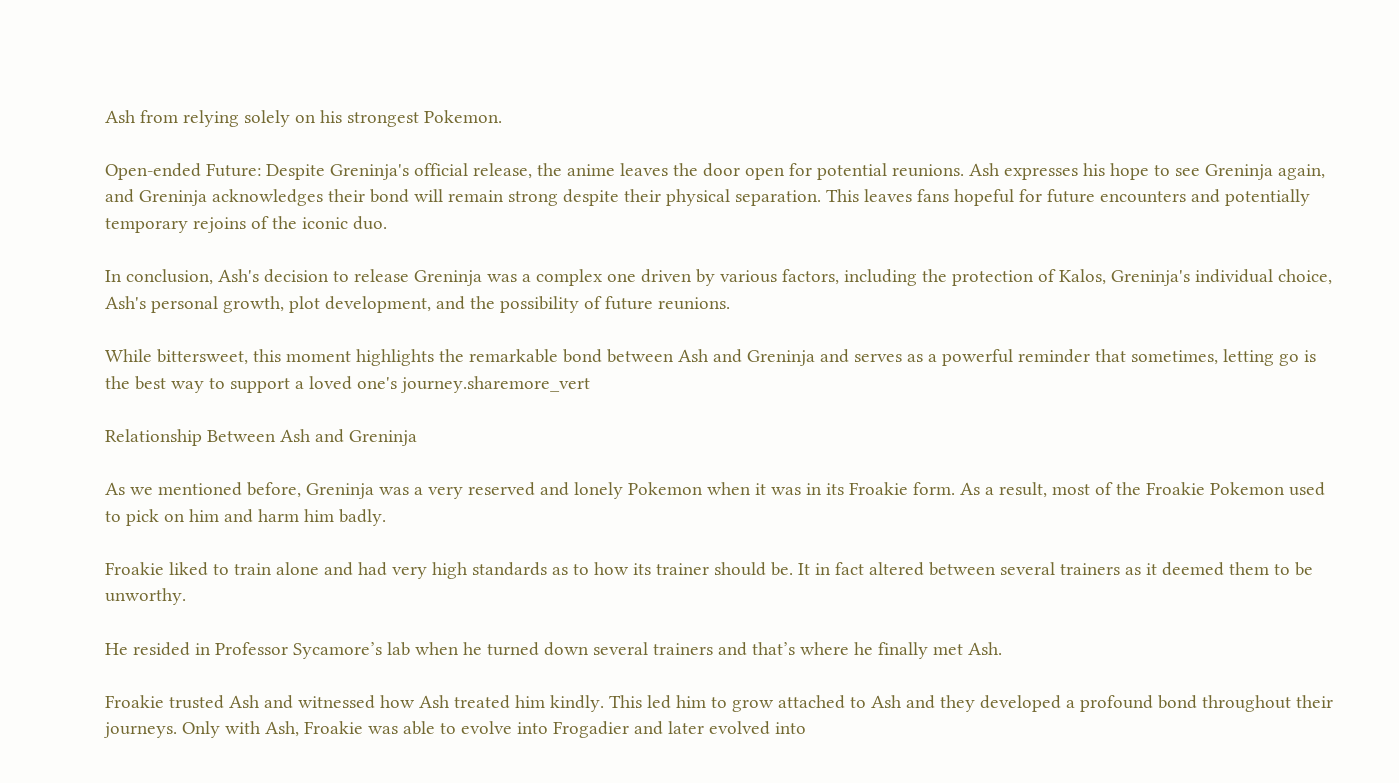Ash from relying solely on his strongest Pokemon.

Open-ended Future: Despite Greninja's official release, the anime leaves the door open for potential reunions. Ash expresses his hope to see Greninja again, and Greninja acknowledges their bond will remain strong despite their physical separation. This leaves fans hopeful for future encounters and potentially temporary rejoins of the iconic duo.

In conclusion, Ash's decision to release Greninja was a complex one driven by various factors, including the protection of Kalos, Greninja's individual choice, Ash's personal growth, plot development, and the possibility of future reunions.

While bittersweet, this moment highlights the remarkable bond between Ash and Greninja and serves as a powerful reminder that sometimes, letting go is the best way to support a loved one's journey.sharemore_vert

Relationship Between Ash and Greninja

As we mentioned before, Greninja was a very reserved and lonely Pokemon when it was in its Froakie form. As a result, most of the Froakie Pokemon used to pick on him and harm him badly.

Froakie liked to train alone and had very high standards as to how its trainer should be. It in fact altered between several trainers as it deemed them to be unworthy.

He resided in Professor Sycamore’s lab when he turned down several trainers and that’s where he finally met Ash.

Froakie trusted Ash and witnessed how Ash treated him kindly. This led him to grow attached to Ash and they developed a profound bond throughout their journeys. Only with Ash, Froakie was able to evolve into Frogadier and later evolved into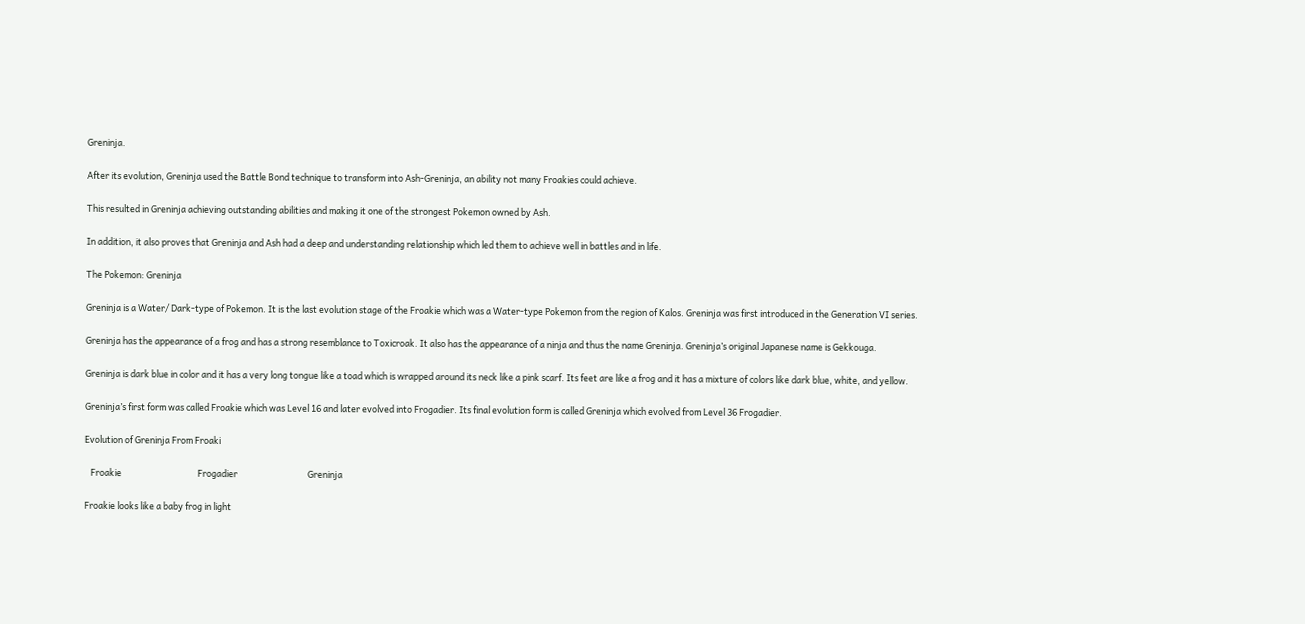Greninja.

After its evolution, Greninja used the Battle Bond technique to transform into Ash-Greninja, an ability not many Froakies could achieve.

This resulted in Greninja achieving outstanding abilities and making it one of the strongest Pokemon owned by Ash.

In addition, it also proves that Greninja and Ash had a deep and understanding relationship which led them to achieve well in battles and in life.

The Pokemon: Greninja

Greninja is a Water/ Dark-type of Pokemon. It is the last evolution stage of the Froakie which was a Water-type Pokemon from the region of Kalos. Greninja was first introduced in the Generation VI series.

Greninja has the appearance of a frog and has a strong resemblance to Toxicroak. It also has the appearance of a ninja and thus the name Greninja. Greninja’s original Japanese name is Gekkouga.

Greninja is dark blue in color and it has a very long tongue like a toad which is wrapped around its neck like a pink scarf. Its feet are like a frog and it has a mixture of colors like dark blue, white, and yellow.

Greninja’s first form was called Froakie which was Level 16 and later evolved into Frogadier. Its final evolution form is called Greninja which evolved from Level 36 Frogadier.

Evolution of Greninja From Froaki

   Froakie                                      Frogadier                                   Greninja

Froakie looks like a baby frog in light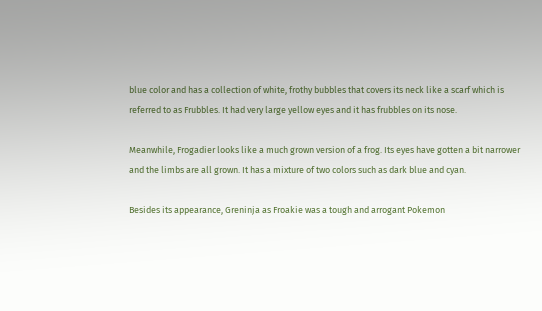blue color and has a collection of white, frothy bubbles that covers its neck like a scarf which is referred to as Frubbles. It had very large yellow eyes and it has frubbles on its nose.

Meanwhile, Frogadier looks like a much grown version of a frog. Its eyes have gotten a bit narrower and the limbs are all grown. It has a mixture of two colors such as dark blue and cyan.

Besides its appearance, Greninja as Froakie was a tough and arrogant Pokemon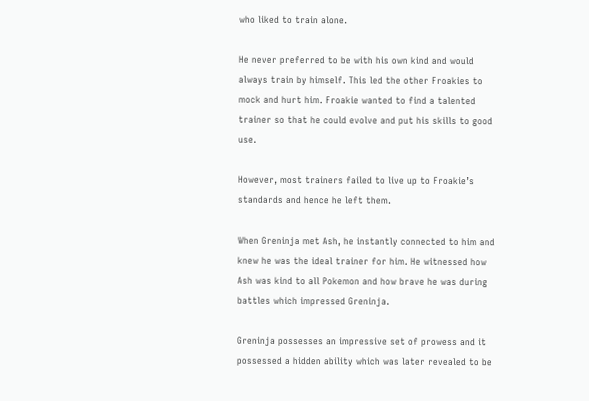who liked to train alone.

He never preferred to be with his own kind and would always train by himself. This led the other Froakies to mock and hurt him. Froakie wanted to find a talented trainer so that he could evolve and put his skills to good use.

However, most trainers failed to live up to Froakie’s standards and hence he left them.

When Greninja met Ash, he instantly connected to him and knew he was the ideal trainer for him. He witnessed how Ash was kind to all Pokemon and how brave he was during battles which impressed Greninja.

Greninja possesses an impressive set of prowess and it possessed a hidden ability which was later revealed to be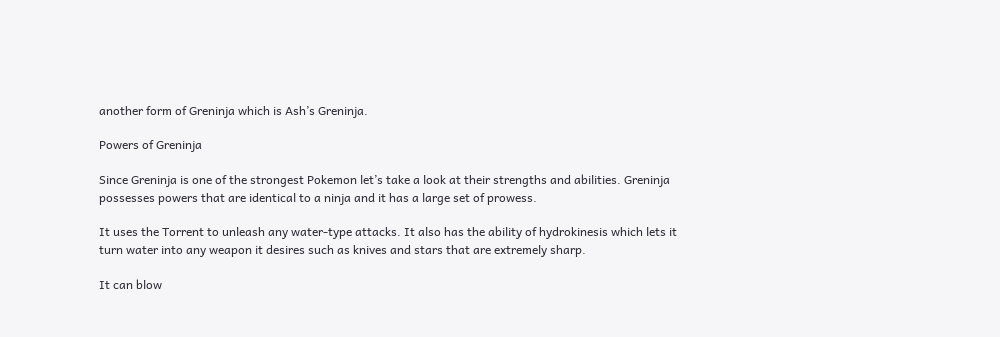another form of Greninja which is Ash’s Greninja.

Powers of Greninja

Since Greninja is one of the strongest Pokemon let’s take a look at their strengths and abilities. Greninja possesses powers that are identical to a ninja and it has a large set of prowess.

It uses the Torrent to unleash any water-type attacks. It also has the ability of hydrokinesis which lets it turn water into any weapon it desires such as knives and stars that are extremely sharp.

It can blow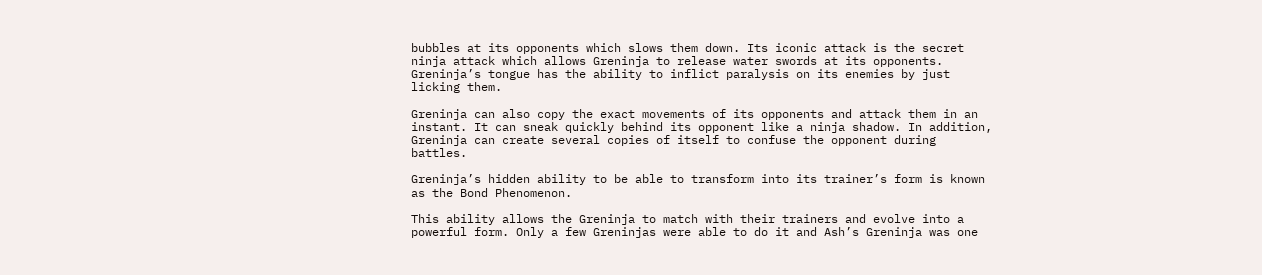bubbles at its opponents which slows them down. Its iconic attack is the secret ninja attack which allows Greninja to release water swords at its opponents. Greninja’s tongue has the ability to inflict paralysis on its enemies by just licking them.

Greninja can also copy the exact movements of its opponents and attack them in an instant. It can sneak quickly behind its opponent like a ninja shadow. In addition, Greninja can create several copies of itself to confuse the opponent during battles.

Greninja’s hidden ability to be able to transform into its trainer’s form is known as the Bond Phenomenon.

This ability allows the Greninja to match with their trainers and evolve into a powerful form. Only a few Greninjas were able to do it and Ash’s Greninja was one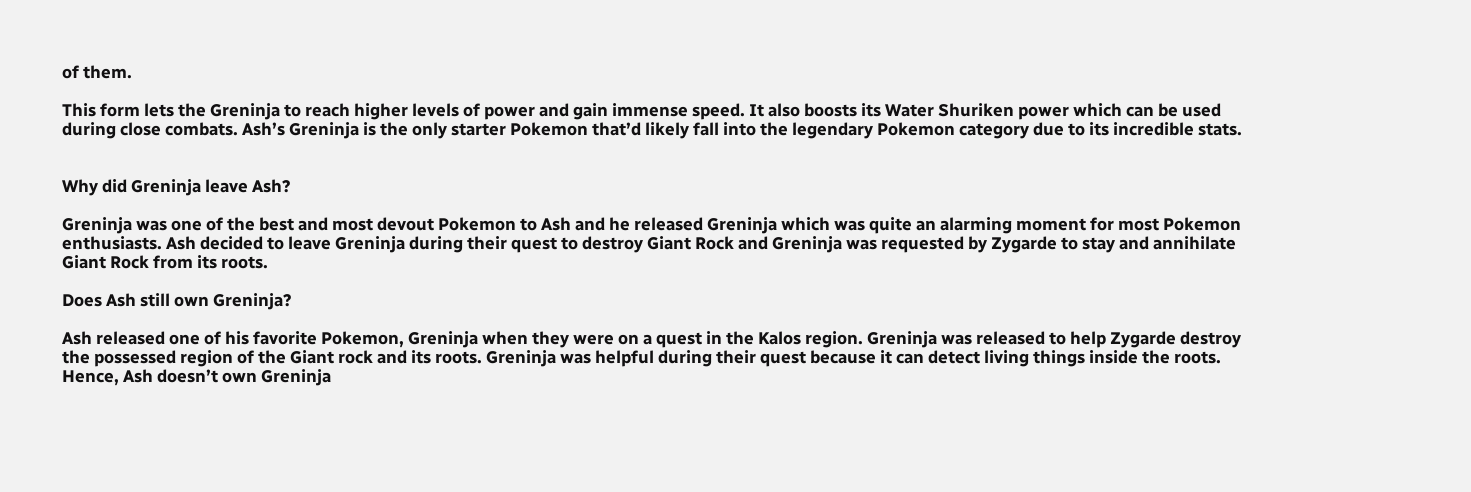of them.

This form lets the Greninja to reach higher levels of power and gain immense speed. It also boosts its Water Shuriken power which can be used during close combats. Ash’s Greninja is the only starter Pokemon that’d likely fall into the legendary Pokemon category due to its incredible stats.


Why did Greninja leave Ash?

Greninja was one of the best and most devout Pokemon to Ash and he released Greninja which was quite an alarming moment for most Pokemon enthusiasts. Ash decided to leave Greninja during their quest to destroy Giant Rock and Greninja was requested by Zygarde to stay and annihilate Giant Rock from its roots.

Does Ash still own Greninja?

Ash released one of his favorite Pokemon, Greninja when they were on a quest in the Kalos region. Greninja was released to help Zygarde destroy the possessed region of the Giant rock and its roots. Greninja was helpful during their quest because it can detect living things inside the roots. Hence, Ash doesn’t own Greninja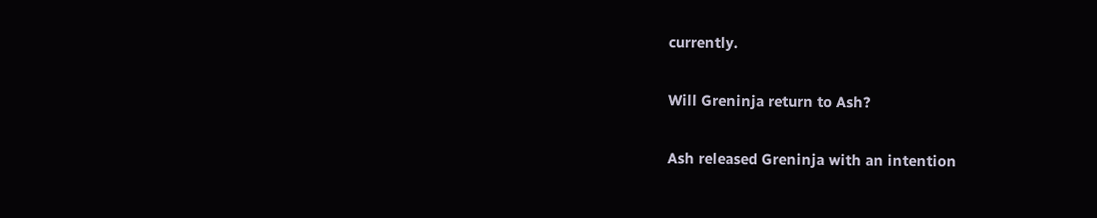currently.

Will Greninja return to Ash?

Ash released Greninja with an intention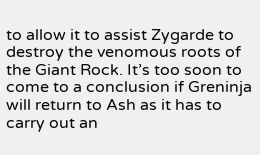to allow it to assist Zygarde to destroy the venomous roots of the Giant Rock. It’s too soon to come to a conclusion if Greninja will return to Ash as it has to carry out an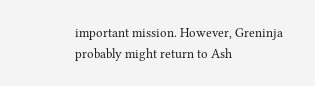important mission. However, Greninja probably might return to Ash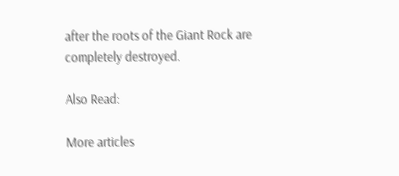after the roots of the Giant Rock are completely destroyed.

Also Read:

More articles